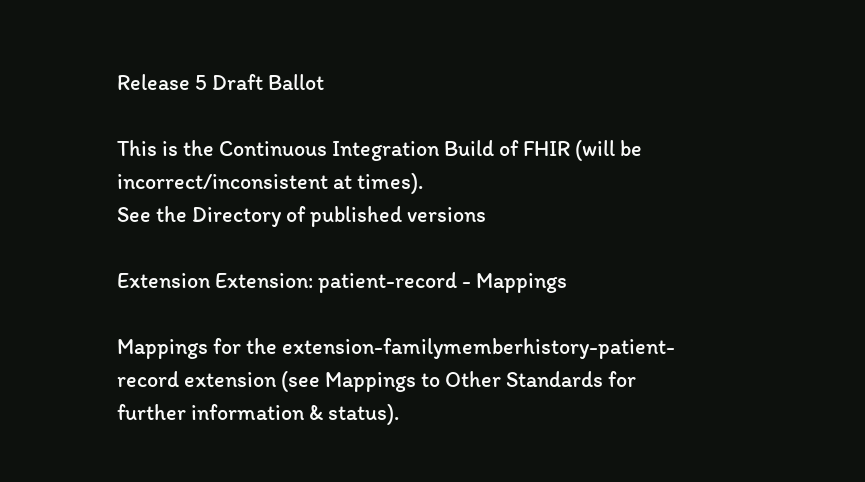Release 5 Draft Ballot

This is the Continuous Integration Build of FHIR (will be incorrect/inconsistent at times).
See the Directory of published versions

Extension Extension: patient-record - Mappings

Mappings for the extension-familymemberhistory-patient-record extension (see Mappings to Other Standards for further information & status).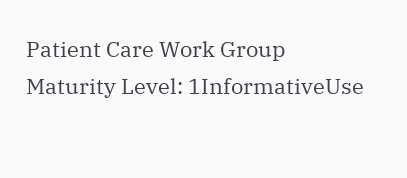Patient Care Work Group Maturity Level: 1InformativeUse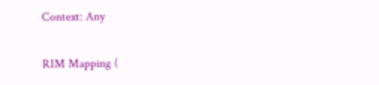Context: Any

RIM Mapping (